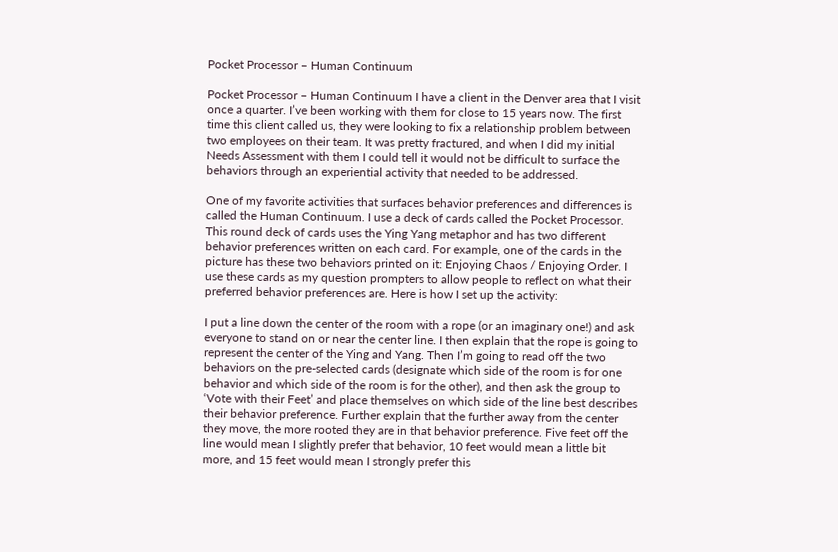Pocket Processor – Human Continuum

Pocket Processor – Human Continuum I have a client in the Denver area that I visit once a quarter. I’ve been working with them for close to 15 years now. The first time this client called us, they were looking to fix a relationship problem between two employees on their team. It was pretty fractured, and when I did my initial Needs Assessment with them I could tell it would not be difficult to surface the behaviors through an experiential activity that needed to be addressed.

One of my favorite activities that surfaces behavior preferences and differences is called the Human Continuum. I use a deck of cards called the Pocket Processor. This round deck of cards uses the Ying Yang metaphor and has two different behavior preferences written on each card. For example, one of the cards in the picture has these two behaviors printed on it: Enjoying Chaos / Enjoying Order. I use these cards as my question prompters to allow people to reflect on what their preferred behavior preferences are. Here is how I set up the activity:

I put a line down the center of the room with a rope (or an imaginary one!) and ask everyone to stand on or near the center line. I then explain that the rope is going to represent the center of the Ying and Yang. Then I’m going to read off the two behaviors on the pre-selected cards (designate which side of the room is for one behavior and which side of the room is for the other), and then ask the group to ‘Vote with their Feet’ and place themselves on which side of the line best describes their behavior preference. Further explain that the further away from the center they move, the more rooted they are in that behavior preference. Five feet off the line would mean I slightly prefer that behavior, 10 feet would mean a little bit more, and 15 feet would mean I strongly prefer this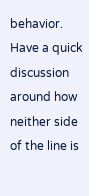behavior. Have a quick discussion around how neither side of the line is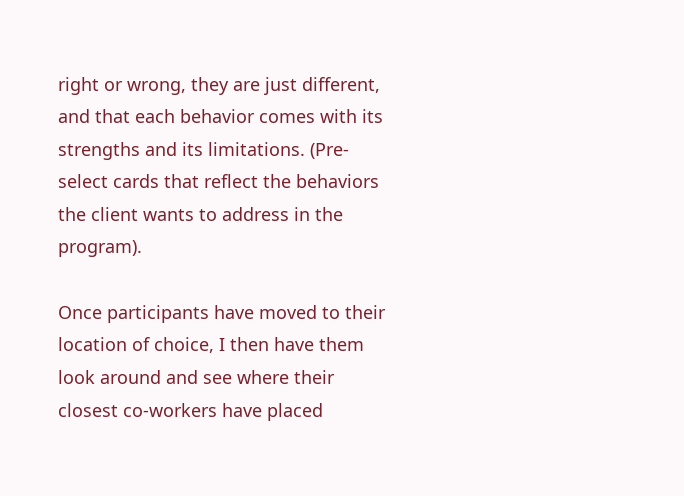right or wrong, they are just different, and that each behavior comes with its strengths and its limitations. (Pre-select cards that reflect the behaviors the client wants to address in the program).

Once participants have moved to their location of choice, I then have them look around and see where their closest co-workers have placed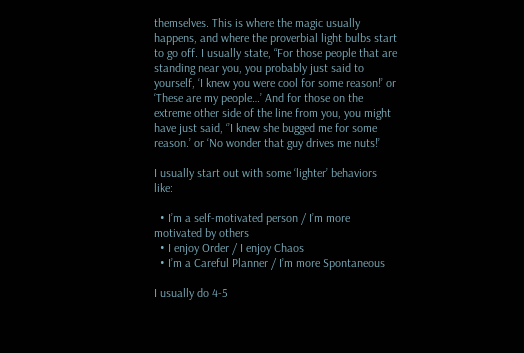themselves. This is where the magic usually happens, and where the proverbial light bulbs start to go off. I usually state, “For those people that are standing near you, you probably just said to yourself, ‘I knew you were cool for some reason!’ or ‘These are my people…’ And for those on the extreme other side of the line from you, you might have just said, ‘’I knew she bugged me for some reason.’ or ‘No wonder that guy drives me nuts!’

I usually start out with some ‘lighter’ behaviors like:

  • I’m a self-motivated person / I’m more motivated by others
  • I enjoy Order / I enjoy Chaos
  • I’m a Careful Planner / I’m more Spontaneous

I usually do 4-5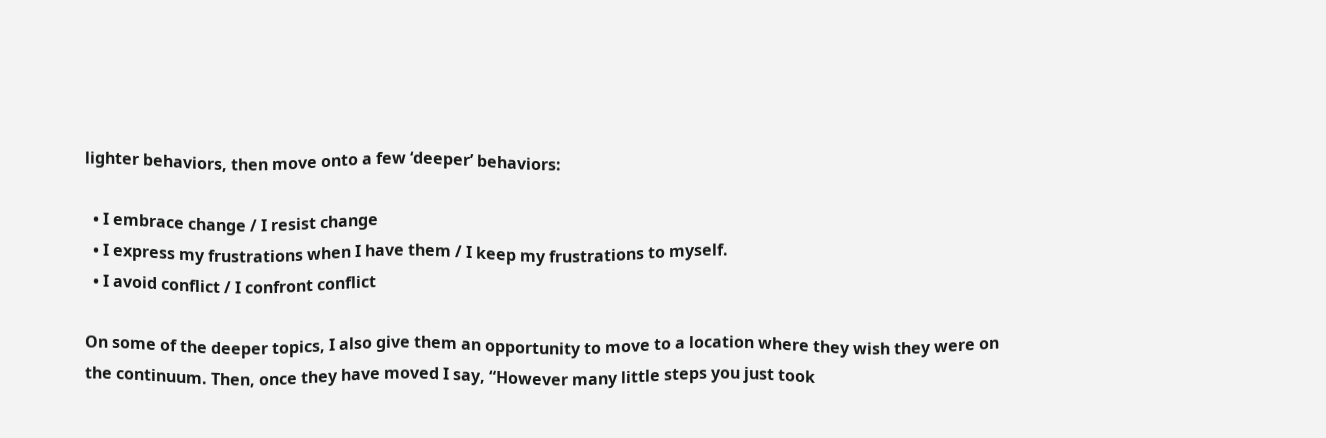lighter behaviors, then move onto a few ‘deeper’ behaviors:

  • I embrace change / I resist change
  • I express my frustrations when I have them / I keep my frustrations to myself.
  • I avoid conflict / I confront conflict

On some of the deeper topics, I also give them an opportunity to move to a location where they wish they were on the continuum. Then, once they have moved I say, “However many little steps you just took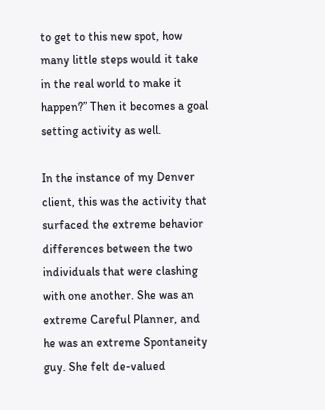to get to this new spot, how many little steps would it take in the real world to make it happen?” Then it becomes a goal setting activity as well.

In the instance of my Denver client, this was the activity that surfaced the extreme behavior differences between the two individuals that were clashing with one another. She was an extreme Careful Planner, and he was an extreme Spontaneity guy. She felt de-valued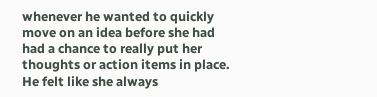whenever he wanted to quickly move on an idea before she had had a chance to really put her thoughts or action items in place. He felt like she always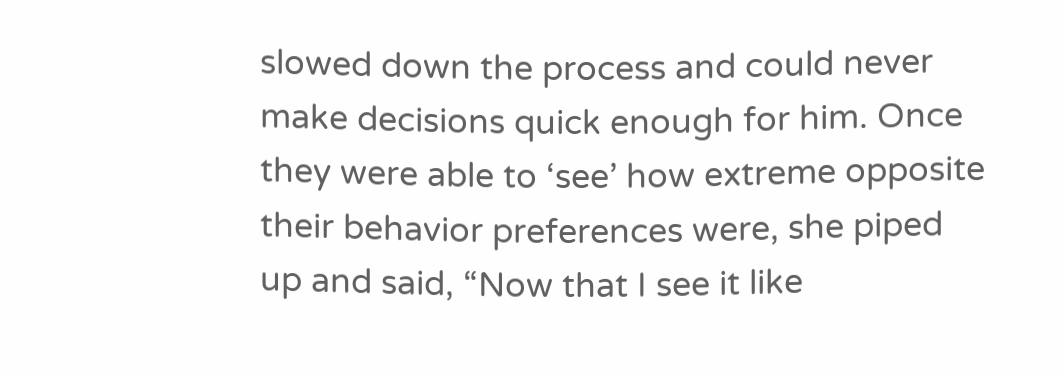slowed down the process and could never make decisions quick enough for him. Once they were able to ‘see’ how extreme opposite their behavior preferences were, she piped up and said, “Now that I see it like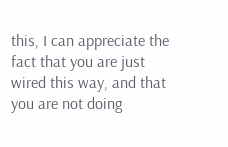this, I can appreciate the fact that you are just wired this way, and that you are not doing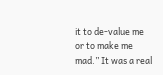it to de-value me or to make me mad.” It was a real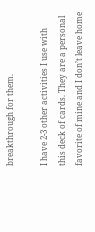breakthrough for them.

I have 2-3 other activities I use with this deck of cards. They are a personal favorite of mine and I don’t leave home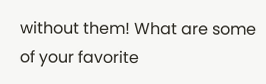without them! What are some of your favorite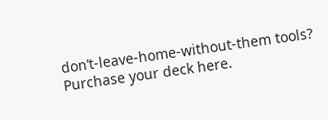don’t-leave-home-without-them tools? Purchase your deck here.